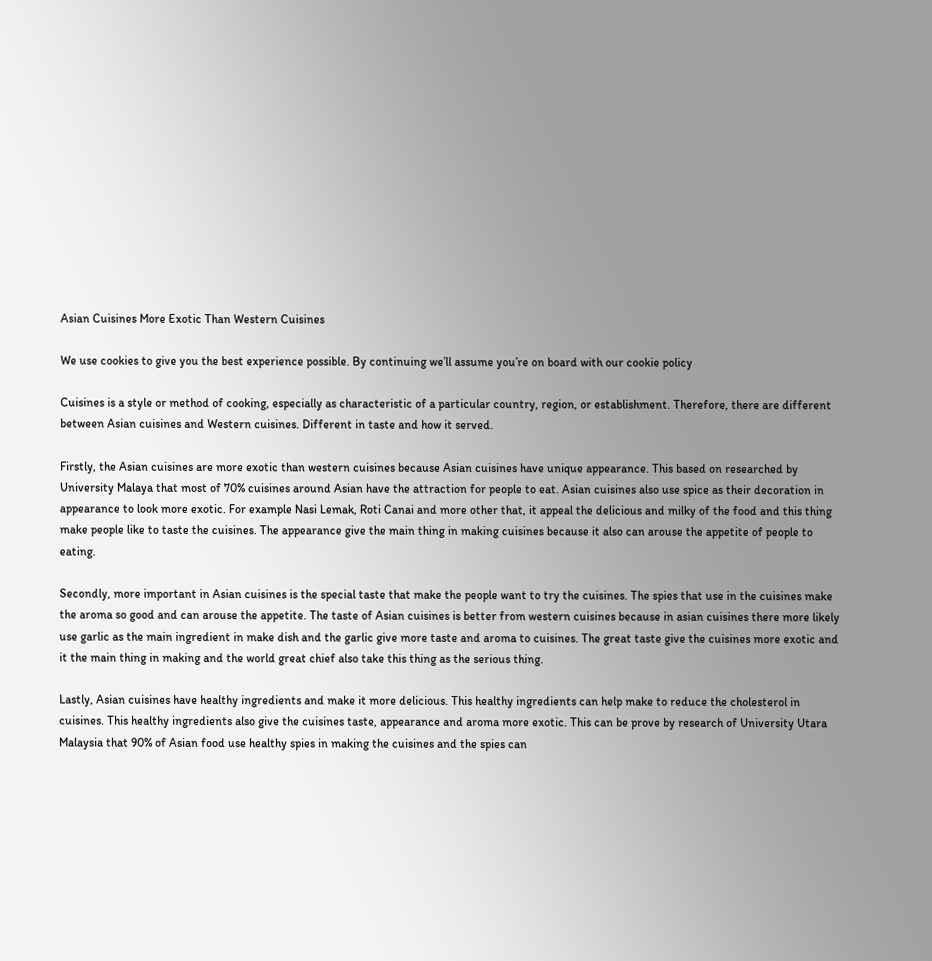Asian Cuisines More Exotic Than Western Cuisines

We use cookies to give you the best experience possible. By continuing we’ll assume you’re on board with our cookie policy

Cuisines is a style or method of cooking, especially as characteristic of a particular country, region, or establishment. Therefore, there are different between Asian cuisines and Western cuisines. Different in taste and how it served.

Firstly, the Asian cuisines are more exotic than western cuisines because Asian cuisines have unique appearance. This based on researched by University Malaya that most of 70% cuisines around Asian have the attraction for people to eat. Asian cuisines also use spice as their decoration in appearance to look more exotic. For example Nasi Lemak, Roti Canai and more other that, it appeal the delicious and milky of the food and this thing make people like to taste the cuisines. The appearance give the main thing in making cuisines because it also can arouse the appetite of people to eating.

Secondly, more important in Asian cuisines is the special taste that make the people want to try the cuisines. The spies that use in the cuisines make the aroma so good and can arouse the appetite. The taste of Asian cuisines is better from western cuisines because in asian cuisines there more likely use garlic as the main ingredient in make dish and the garlic give more taste and aroma to cuisines. The great taste give the cuisines more exotic and it the main thing in making and the world great chief also take this thing as the serious thing.

Lastly, Asian cuisines have healthy ingredients and make it more delicious. This healthy ingredients can help make to reduce the cholesterol in cuisines. This healthy ingredients also give the cuisines taste, appearance and aroma more exotic. This can be prove by research of University Utara Malaysia that 90% of Asian food use healthy spies in making the cuisines and the spies can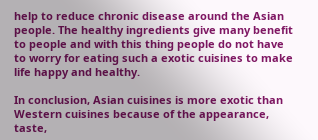help to reduce chronic disease around the Asian people. The healthy ingredients give many benefit to people and with this thing people do not have to worry for eating such a exotic cuisines to make life happy and healthy.

In conclusion, Asian cuisines is more exotic than Western cuisines because of the appearance, taste,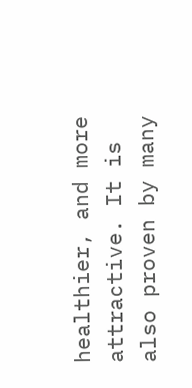healthier, and more attractive. It is also proven by many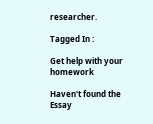researcher.

Tagged In :

Get help with your homework

Haven't found the Essay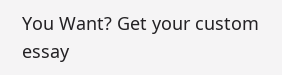You Want? Get your custom essay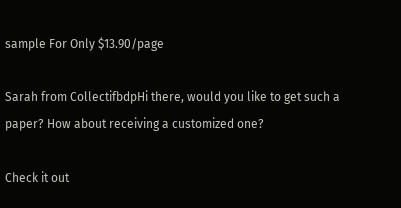sample For Only $13.90/page

Sarah from CollectifbdpHi there, would you like to get such a paper? How about receiving a customized one?

Check it out